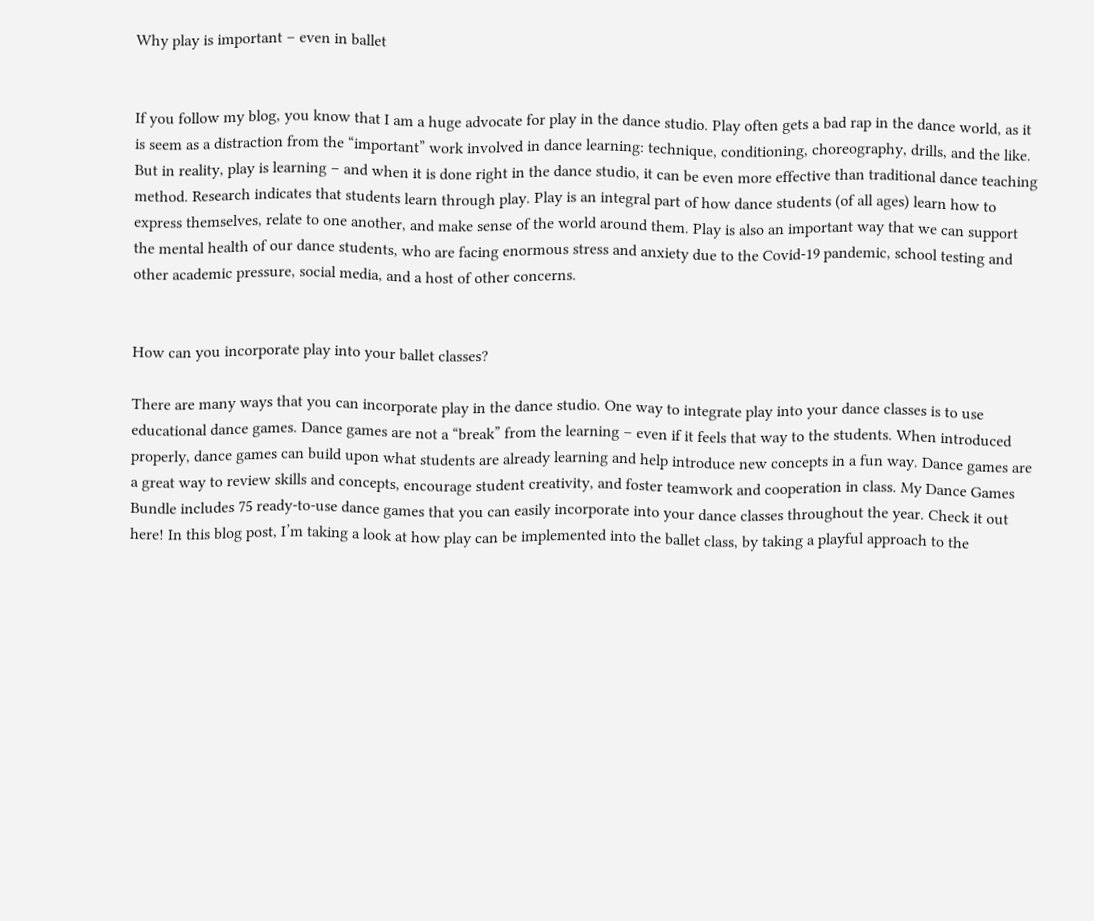Why play is important – even in ballet


If you follow my blog, you know that I am a huge advocate for play in the dance studio. Play often gets a bad rap in the dance world, as it is seem as a distraction from the “important” work involved in dance learning: technique, conditioning, choreography, drills, and the like. But in reality, play is learning – and when it is done right in the dance studio, it can be even more effective than traditional dance teaching method. Research indicates that students learn through play. Play is an integral part of how dance students (of all ages) learn how to express themselves, relate to one another, and make sense of the world around them. Play is also an important way that we can support the mental health of our dance students, who are facing enormous stress and anxiety due to the Covid-19 pandemic, school testing and other academic pressure, social media, and a host of other concerns.


How can you incorporate play into your ballet classes?

There are many ways that you can incorporate play in the dance studio. One way to integrate play into your dance classes is to use educational dance games. Dance games are not a “break” from the learning – even if it feels that way to the students. When introduced properly, dance games can build upon what students are already learning and help introduce new concepts in a fun way. Dance games are a great way to review skills and concepts, encourage student creativity, and foster teamwork and cooperation in class. My Dance Games Bundle includes 75 ready-to-use dance games that you can easily incorporate into your dance classes throughout the year. Check it out here! In this blog post, I’m taking a look at how play can be implemented into the ballet class, by taking a playful approach to the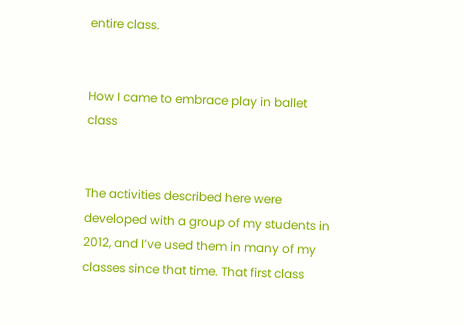entire class.


How I came to embrace play in ballet class


The activities described here were developed with a group of my students in 2012, and I’ve used them in many of my classes since that time. That first class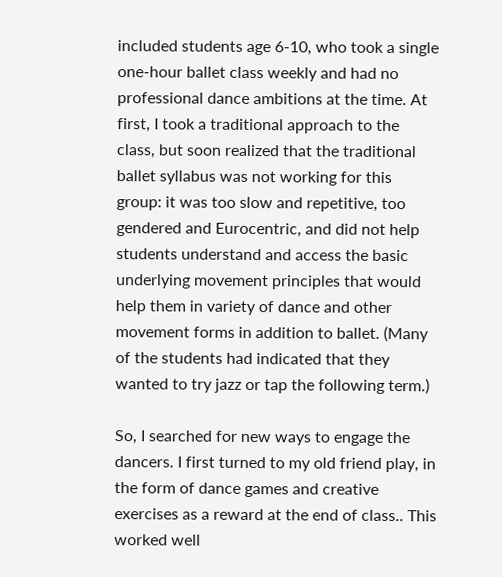included students age 6-10, who took a single one-hour ballet class weekly and had no professional dance ambitions at the time. At first, I took a traditional approach to the class, but soon realized that the traditional ballet syllabus was not working for this group: it was too slow and repetitive, too gendered and Eurocentric, and did not help students understand and access the basic underlying movement principles that would help them in variety of dance and other movement forms in addition to ballet. (Many of the students had indicated that they wanted to try jazz or tap the following term.)

So, I searched for new ways to engage the dancers. I first turned to my old friend play, in the form of dance games and creative exercises as a reward at the end of class.. This worked well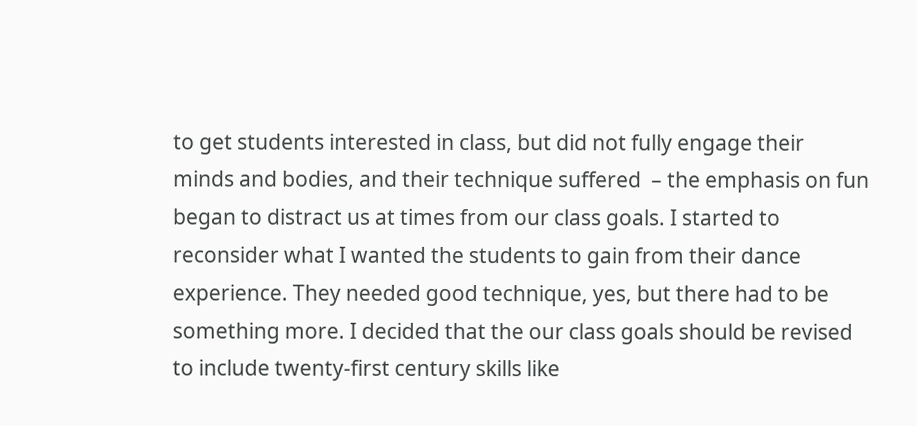to get students interested in class, but did not fully engage their minds and bodies, and their technique suffered  – the emphasis on fun began to distract us at times from our class goals. I started to reconsider what I wanted the students to gain from their dance experience. They needed good technique, yes, but there had to be something more. I decided that the our class goals should be revised to include twenty-first century skills like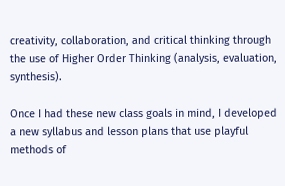creativity, collaboration, and critical thinking through the use of Higher Order Thinking (analysis, evaluation, synthesis).

Once I had these new class goals in mind, I developed a new syllabus and lesson plans that use playful methods of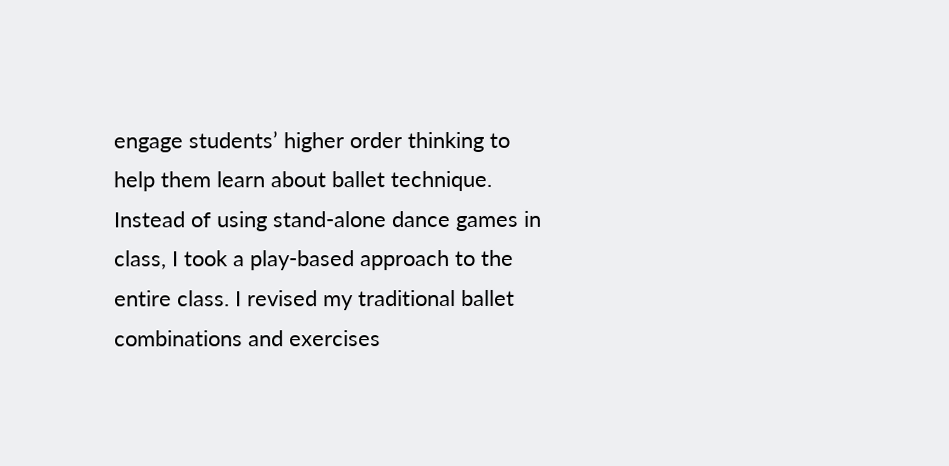engage students’ higher order thinking to help them learn about ballet technique. Instead of using stand-alone dance games in class, I took a play-based approach to the entire class. I revised my traditional ballet combinations and exercises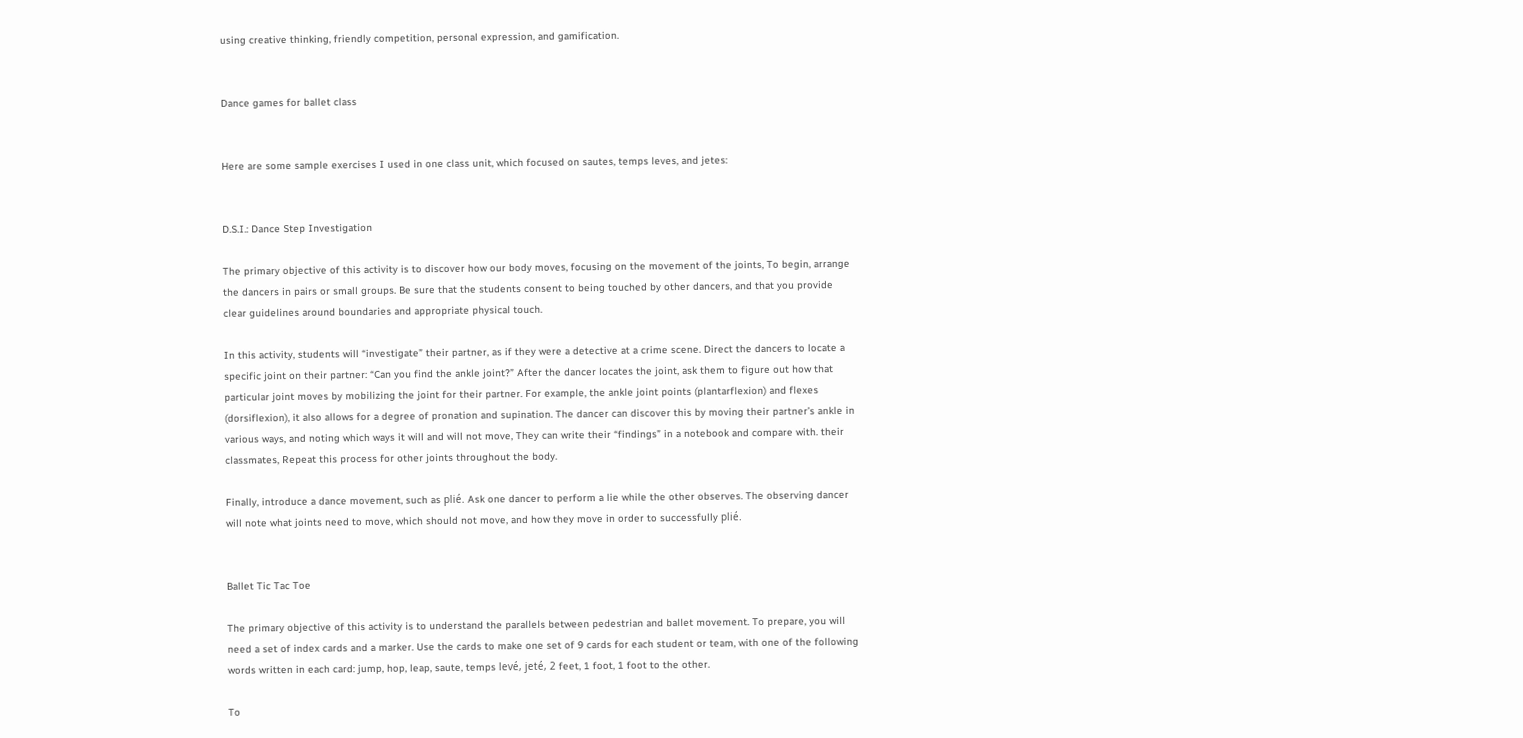using creative thinking, friendly competition, personal expression, and gamification.


Dance games for ballet class


Here are some sample exercises I used in one class unit, which focused on sautes, temps leves, and jetes:


D.S.I.: Dance Step Investigation

The primary objective of this activity is to discover how our body moves, focusing on the movement of the joints, To begin, arrange the dancers in pairs or small groups. Be sure that the students consent to being touched by other dancers, and that you provide clear guidelines around boundaries and appropriate physical touch.

In this activity, students will “investigate” their partner, as if they were a detective at a crime scene. Direct the dancers to locate a specific joint on their partner: “Can you find the ankle joint?” After the dancer locates the joint, ask them to figure out how that particular joint moves by mobilizing the joint for their partner. For example, the ankle joint points (plantarflexion) and flexes (dorsiflexion), it also allows for a degree of pronation and supination. The dancer can discover this by moving their partner’s ankle in various ways, and noting which ways it will and will not move, They can write their “findings” in a notebook and compare with. their classmates, Repeat this process for other joints throughout the body.

Finally, introduce a dance movement, such as plié. Ask one dancer to perform a lie while the other observes. The observing dancer will note what joints need to move, which should not move, and how they move in order to successfully plié.


Ballet Tic Tac Toe

The primary objective of this activity is to understand the parallels between pedestrian and ballet movement. To prepare, you will need a set of index cards and a marker. Use the cards to make one set of 9 cards for each student or team, with one of the following words written in each card: jump, hop, leap, saute, temps levé, jeté, 2 feet, 1 foot, 1 foot to the other.

To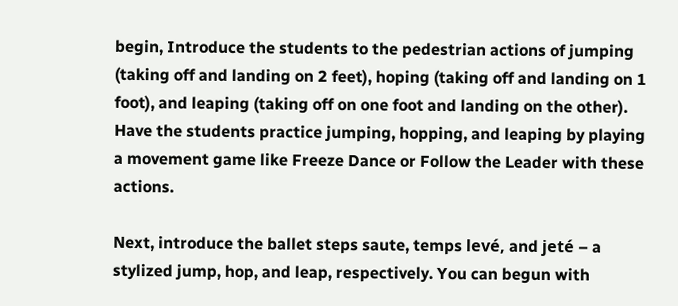begin, Introduce the students to the pedestrian actions of jumping (taking off and landing on 2 feet), hoping (taking off and landing on 1 foot), and leaping (taking off on one foot and landing on the other). Have the students practice jumping, hopping, and leaping by playing a movement game like Freeze Dance or Follow the Leader with these actions.

Next, introduce the ballet steps saute, temps levé, and jeté – a stylized jump, hop, and leap, respectively. You can begun with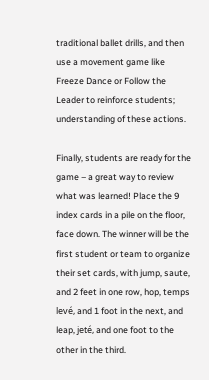traditional ballet drills, and then use a movement game like Freeze Dance or Follow the Leader to reinforce students; understanding of these actions.

Finally, students are ready for the game – a great way to review what was learned! Place the 9 index cards in a pile on the floor, face down. The winner will be the first student or team to organize their set cards, with jump, saute, and 2 feet in one row, hop, temps levé, and 1 foot in the next, and leap, jeté, and one foot to the other in the third.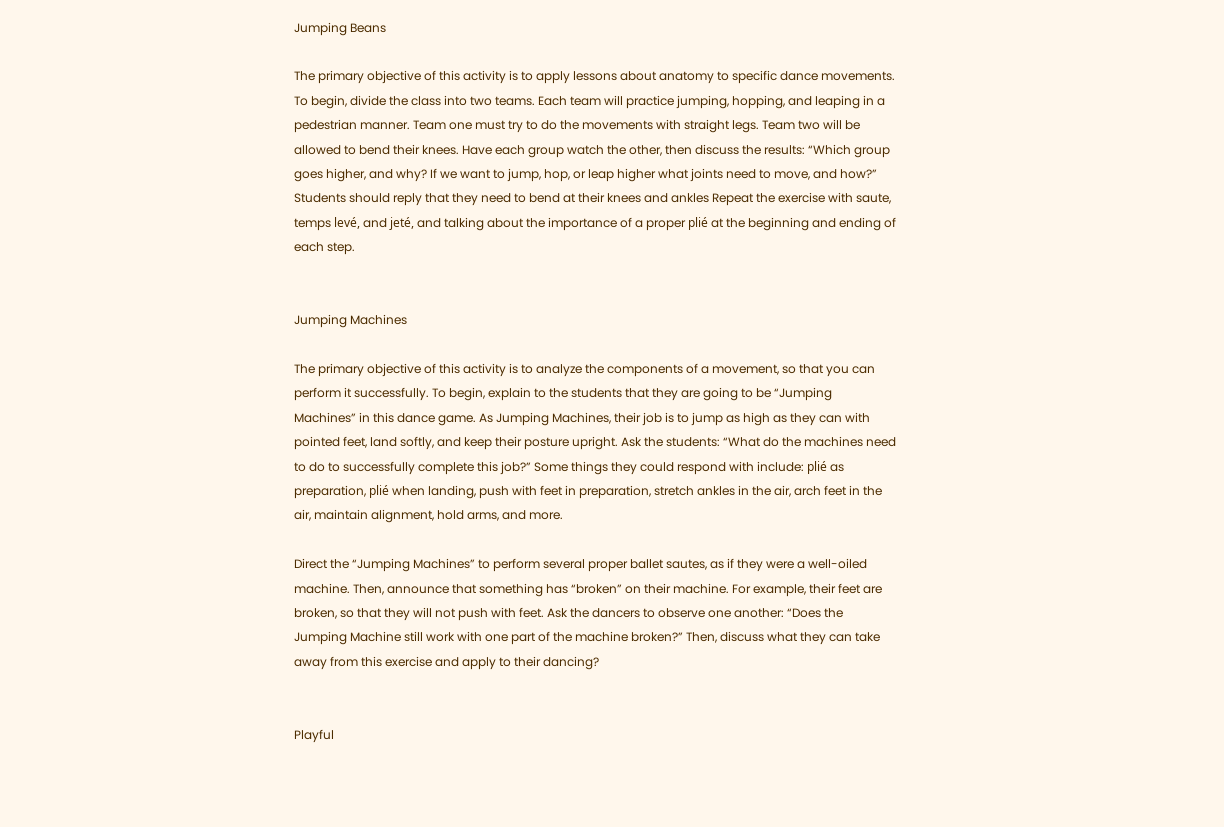Jumping Beans

The primary objective of this activity is to apply lessons about anatomy to specific dance movements. To begin, divide the class into two teams. Each team will practice jumping, hopping, and leaping in a pedestrian manner. Team one must try to do the movements with straight legs. Team two will be allowed to bend their knees. Have each group watch the other, then discuss the results: “Which group goes higher, and why? If we want to jump, hop, or leap higher what joints need to move, and how?” Students should reply that they need to bend at their knees and ankles Repeat the exercise with saute, temps levé, and jeté, and talking about the importance of a proper plié at the beginning and ending of each step.


Jumping Machines

The primary objective of this activity is to analyze the components of a movement, so that you can perform it successfully. To begin, explain to the students that they are going to be “Jumping Machines” in this dance game. As Jumping Machines, their job is to jump as high as they can with pointed feet, land softly, and keep their posture upright. Ask the students: “What do the machines need to do to successfully complete this job?” Some things they could respond with include: plié as preparation, plié when landing, push with feet in preparation, stretch ankles in the air, arch feet in the air, maintain alignment, hold arms, and more.

Direct the “Jumping Machines” to perform several proper ballet sautes, as if they were a well-oiled machine. Then, announce that something has “broken” on their machine. For example, their feet are broken, so that they will not push with feet. Ask the dancers to observe one another: “Does the Jumping Machine still work with one part of the machine broken?” Then, discuss what they can take away from this exercise and apply to their dancing?


Playful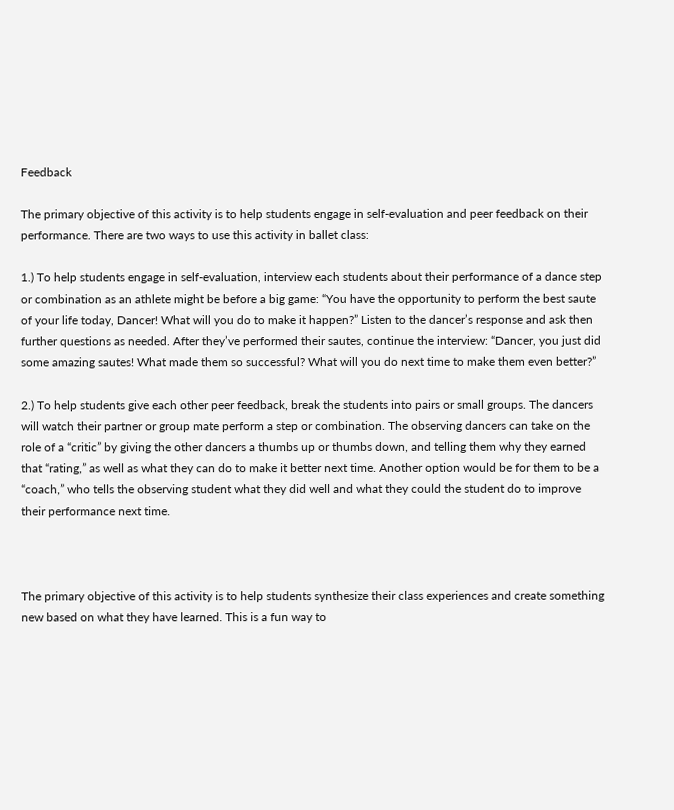Feedback

The primary objective of this activity is to help students engage in self-evaluation and peer feedback on their performance. There are two ways to use this activity in ballet class:

1.) To help students engage in self-evaluation, interview each students about their performance of a dance step or combination as an athlete might be before a big game: “You have the opportunity to perform the best saute of your life today, Dancer! What will you do to make it happen?” Listen to the dancer’s response and ask then further questions as needed. After they’ve performed their sautes, continue the interview: “Dancer, you just did some amazing sautes! What made them so successful? What will you do next time to make them even better?”

2.) To help students give each other peer feedback, break the students into pairs or small groups. The dancers will watch their partner or group mate perform a step or combination. The observing dancers can take on the role of a “critic” by giving the other dancers a thumbs up or thumbs down, and telling them why they earned that “rating,” as well as what they can do to make it better next time. Another option would be for them to be a “coach,” who tells the observing student what they did well and what they could the student do to improve their performance next time.



The primary objective of this activity is to help students synthesize their class experiences and create something new based on what they have learned. This is a fun way to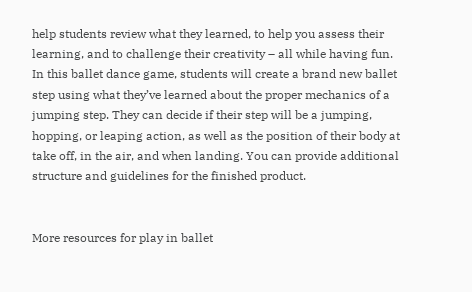help students review what they learned, to help you assess their learning, and to challenge their creativity – all while having fun. In this ballet dance game, students will create a brand new ballet step using what they’ve learned about the proper mechanics of a jumping step. They can decide if their step will be a jumping, hopping, or leaping action, as well as the position of their body at take off, in the air, and when landing. You can provide additional structure and guidelines for the finished product.


More resources for play in ballet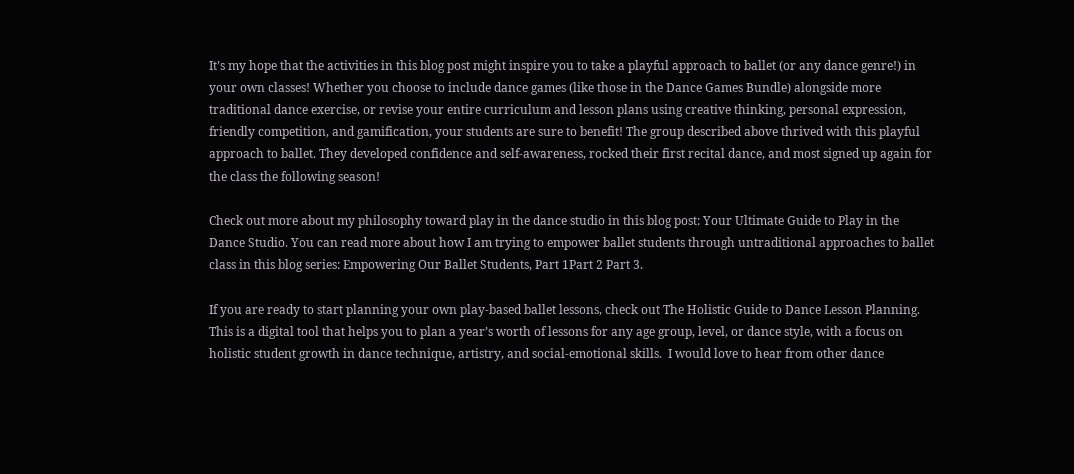It’s my hope that the activities in this blog post might inspire you to take a playful approach to ballet (or any dance genre!) in your own classes! Whether you choose to include dance games (like those in the Dance Games Bundle) alongside more traditional dance exercise, or revise your entire curriculum and lesson plans using creative thinking, personal expression, friendly competition, and gamification, your students are sure to benefit! The group described above thrived with this playful approach to ballet. They developed confidence and self-awareness, rocked their first recital dance, and most signed up again for the class the following season!

Check out more about my philosophy toward play in the dance studio in this blog post: Your Ultimate Guide to Play in the Dance Studio. You can read more about how I am trying to empower ballet students through untraditional approaches to ballet class in this blog series: Empowering Our Ballet Students, Part 1Part 2 Part 3.

If you are ready to start planning your own play-based ballet lessons, check out The Holistic Guide to Dance Lesson Planning. This is a digital tool that helps you to plan a year’s worth of lessons for any age group, level, or dance style, with a focus on holistic student growth in dance technique, artistry, and social-emotional skills.  I would love to hear from other dance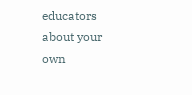educators about your own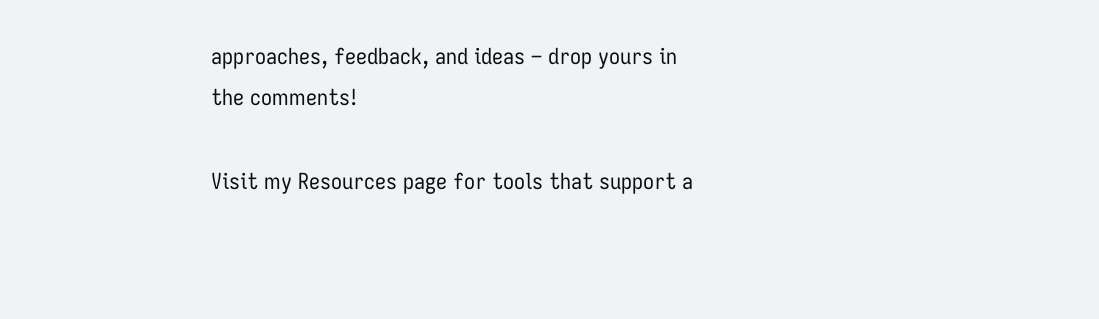approaches, feedback, and ideas – drop yours in the comments!

Visit my Resources page for tools that support a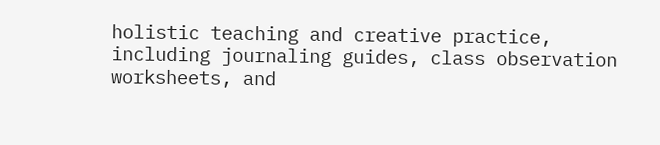holistic teaching and creative practice, including journaling guides, class observation worksheets, and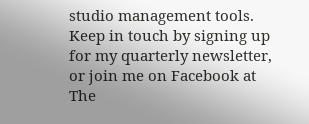studio management tools. Keep in touch by signing up for my quarterly newsletter, or join me on Facebook at The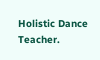Holistic Dance Teacher.